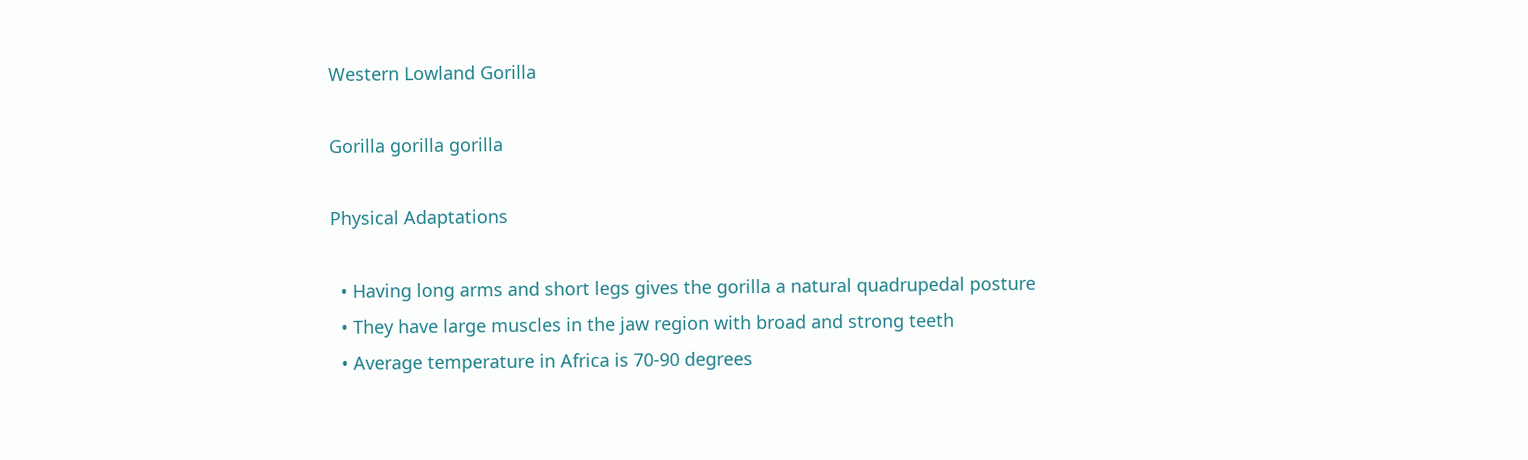Western Lowland Gorilla

Gorilla gorilla gorilla

Physical Adaptations

  • Having long arms and short legs gives the gorilla a natural quadrupedal posture
  • They have large muscles in the jaw region with broad and strong teeth
  • Average temperature in Africa is 70-90 degrees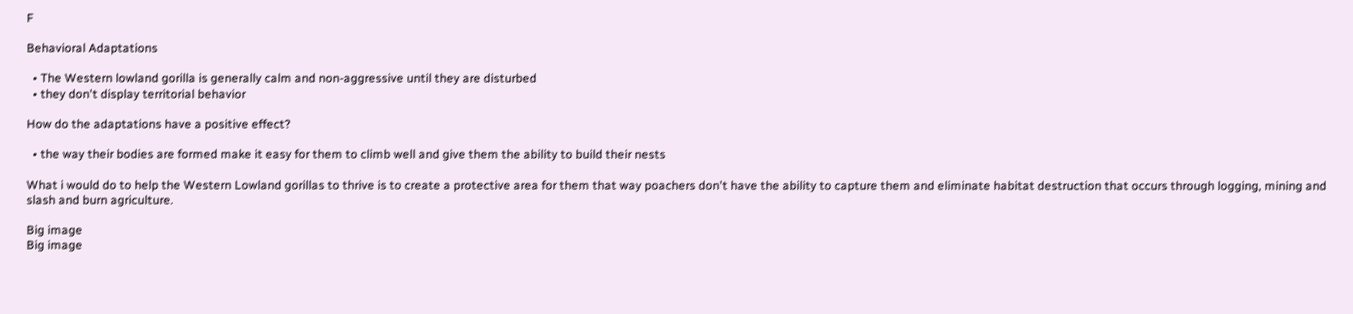F

Behavioral Adaptations

  • The Western lowland gorilla is generally calm and non-aggressive until they are disturbed
  • they don't display territorial behavior

How do the adaptations have a positive effect?

  • the way their bodies are formed make it easy for them to climb well and give them the ability to build their nests

What i would do to help the Western Lowland gorillas to thrive is to create a protective area for them that way poachers don't have the ability to capture them and eliminate habitat destruction that occurs through logging, mining and slash and burn agriculture.

Big image
Big image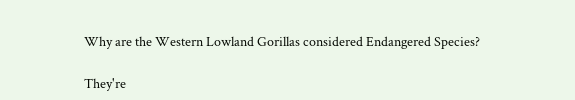Why are the Western Lowland Gorillas considered Endangered Species?

They're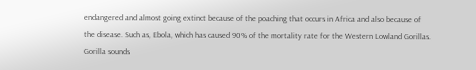endangered and almost going extinct because of the poaching that occurs in Africa and also because of the disease. Such as, Ebola, which has caused 90% of the mortality rate for the Western Lowland Gorillas.
Gorilla sounds